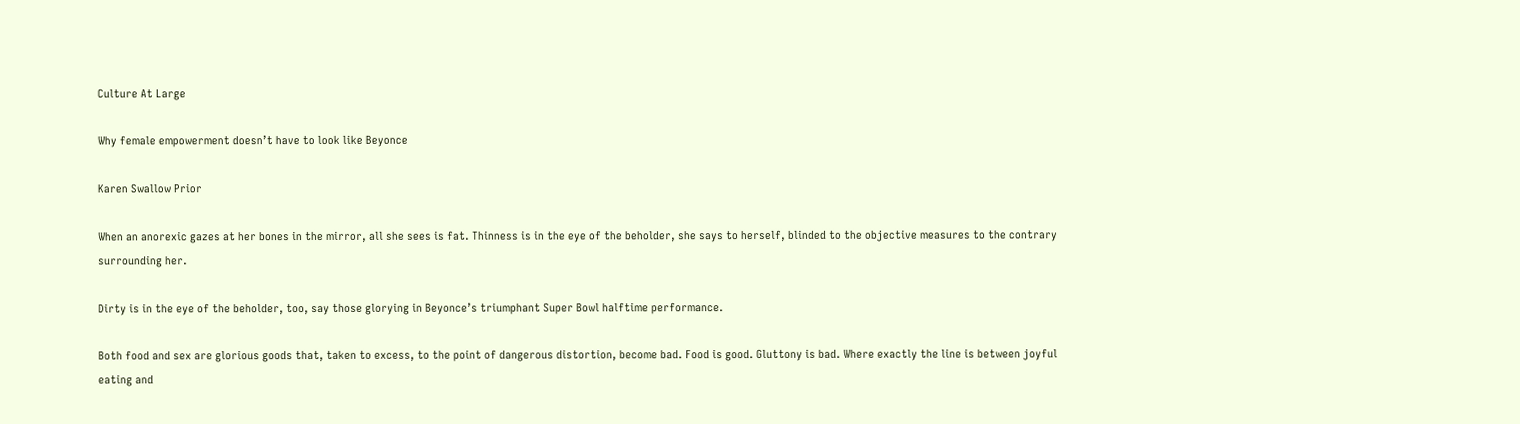Culture At Large

Why female empowerment doesn’t have to look like Beyonce

Karen Swallow Prior

When an anorexic gazes at her bones in the mirror, all she sees is fat. Thinness is in the eye of the beholder, she says to herself, blinded to the objective measures to the contrary surrounding her.

Dirty is in the eye of the beholder, too, say those glorying in Beyonce’s triumphant Super Bowl halftime performance.

Both food and sex are glorious goods that, taken to excess, to the point of dangerous distortion, become bad. Food is good. Gluttony is bad. Where exactly the line is between joyful eating and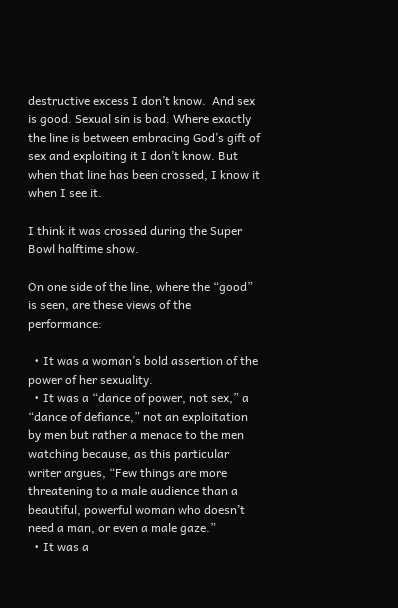destructive excess I don’t know.  And sex is good. Sexual sin is bad. Where exactly the line is between embracing God’s gift of sex and exploiting it I don’t know. But when that line has been crossed, I know it when I see it.

I think it was crossed during the Super Bowl halftime show.

On one side of the line, where the “good” is seen, are these views of the performance:

  • It was a woman’s bold assertion of the power of her sexuality.
  • It was a “dance of power, not sex,” a “dance of defiance,” not an exploitation by men but rather a menace to the men watching because, as this particular writer argues, “Few things are more threatening to a male audience than a beautiful, powerful woman who doesn’t need a man, or even a male gaze.”
  • It was a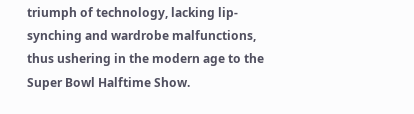triumph of technology, lacking lip-synching and wardrobe malfunctions, thus ushering in the modern age to the Super Bowl Halftime Show.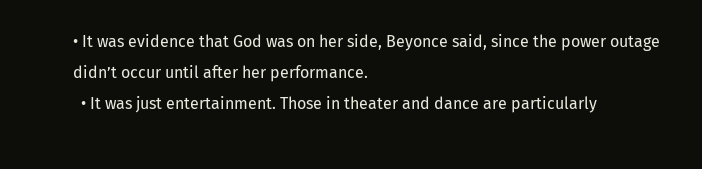• It was evidence that God was on her side, Beyonce said, since the power outage didn’t occur until after her performance.
  • It was just entertainment. Those in theater and dance are particularly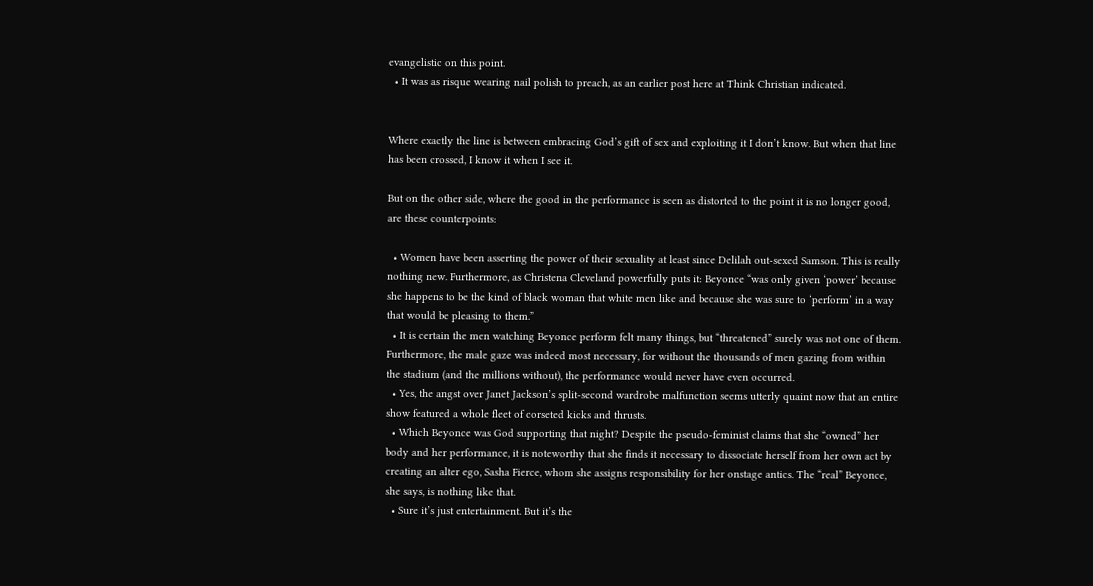evangelistic on this point.
  • It was as risque wearing nail polish to preach, as an earlier post here at Think Christian indicated.


Where exactly the line is between embracing God’s gift of sex and exploiting it I don’t know. But when that line has been crossed, I know it when I see it.

But on the other side, where the good in the performance is seen as distorted to the point it is no longer good, are these counterpoints:

  • Women have been asserting the power of their sexuality at least since Delilah out-sexed Samson. This is really nothing new. Furthermore, as Christena Cleveland powerfully puts it: Beyonce “was only given ‘power’ because she happens to be the kind of black woman that white men like and because she was sure to ‘perform’ in a way that would be pleasing to them.”
  • It is certain the men watching Beyonce perform felt many things, but “threatened” surely was not one of them. Furthermore, the male gaze was indeed most necessary, for without the thousands of men gazing from within the stadium (and the millions without), the performance would never have even occurred.
  • Yes, the angst over Janet Jackson’s split-second wardrobe malfunction seems utterly quaint now that an entire show featured a whole fleet of corseted kicks and thrusts.
  • Which Beyonce was God supporting that night? Despite the pseudo-feminist claims that she “owned” her body and her performance, it is noteworthy that she finds it necessary to dissociate herself from her own act by creating an alter ego, Sasha Fierce, whom she assigns responsibility for her onstage antics. The “real” Beyonce, she says, is nothing like that.
  • Sure it’s just entertainment. But it’s the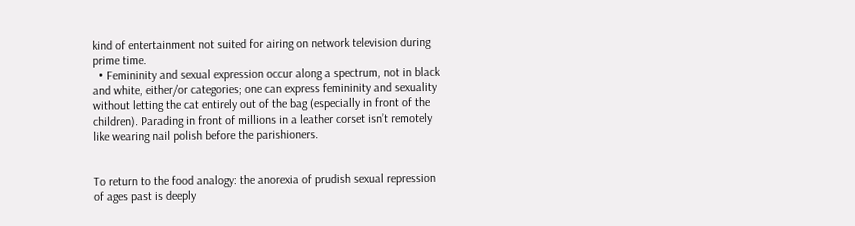kind of entertainment not suited for airing on network television during prime time.
  • Femininity and sexual expression occur along a spectrum, not in black and white, either/or categories; one can express femininity and sexuality without letting the cat entirely out of the bag (especially in front of the children). Parading in front of millions in a leather corset isn’t remotely like wearing nail polish before the parishioners.


To return to the food analogy: the anorexia of prudish sexual repression of ages past is deeply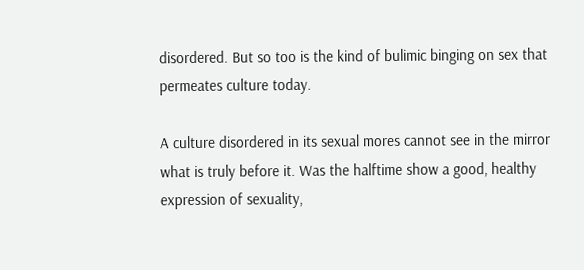disordered. But so too is the kind of bulimic binging on sex that permeates culture today.

A culture disordered in its sexual mores cannot see in the mirror what is truly before it. Was the halftime show a good, healthy expression of sexuality,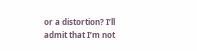or a distortion? I’ll admit that I’m not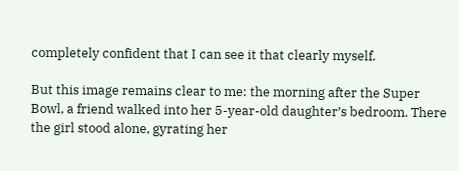completely confident that I can see it that clearly myself.

But this image remains clear to me: the morning after the Super Bowl, a friend walked into her 5-year-old daughter’s bedroom. There the girl stood alone, gyrating her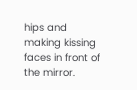hips and making kissing faces in front of the mirror.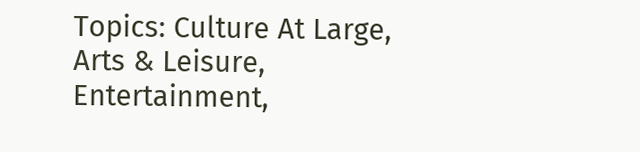Topics: Culture At Large, Arts & Leisure, Entertainment,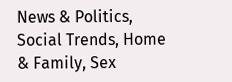News & Politics, Social Trends, Home & Family, Sex